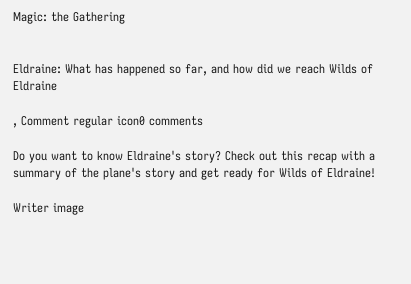Magic: the Gathering


Eldraine: What has happened so far, and how did we reach Wilds of Eldraine

, Comment regular icon0 comments

Do you want to know Eldraine's story? Check out this recap with a summary of the plane's story and get ready for Wilds of Eldraine!

Writer image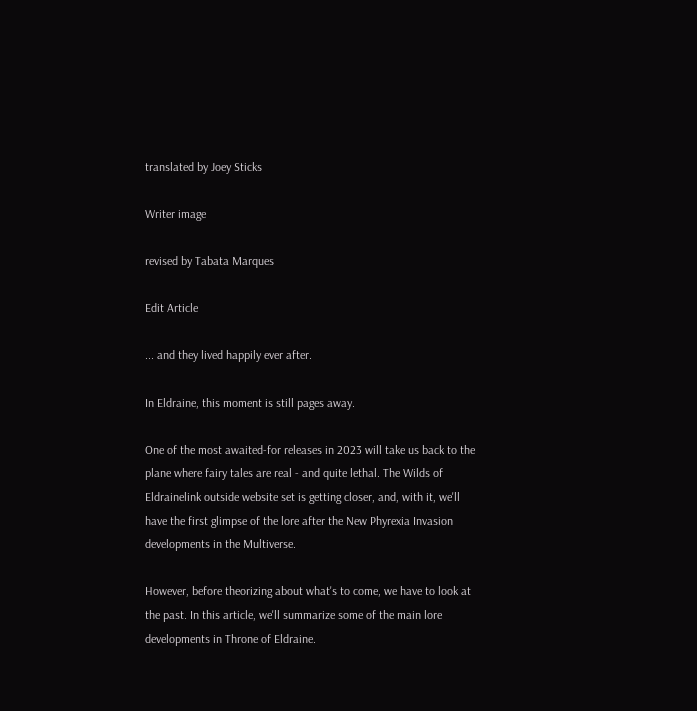translated by Joey Sticks

Writer image

revised by Tabata Marques

Edit Article

... and they lived happily ever after.

In Eldraine, this moment is still pages away.

One of the most awaited-for releases in 2023 will take us back to the plane where fairy tales are real - and quite lethal. The Wilds of Eldrainelink outside website set is getting closer, and, with it, we'll have the first glimpse of the lore after the New Phyrexia Invasion developments in the Multiverse.

However, before theorizing about what's to come, we have to look at the past. In this article, we'll summarize some of the main lore developments in Throne of Eldraine.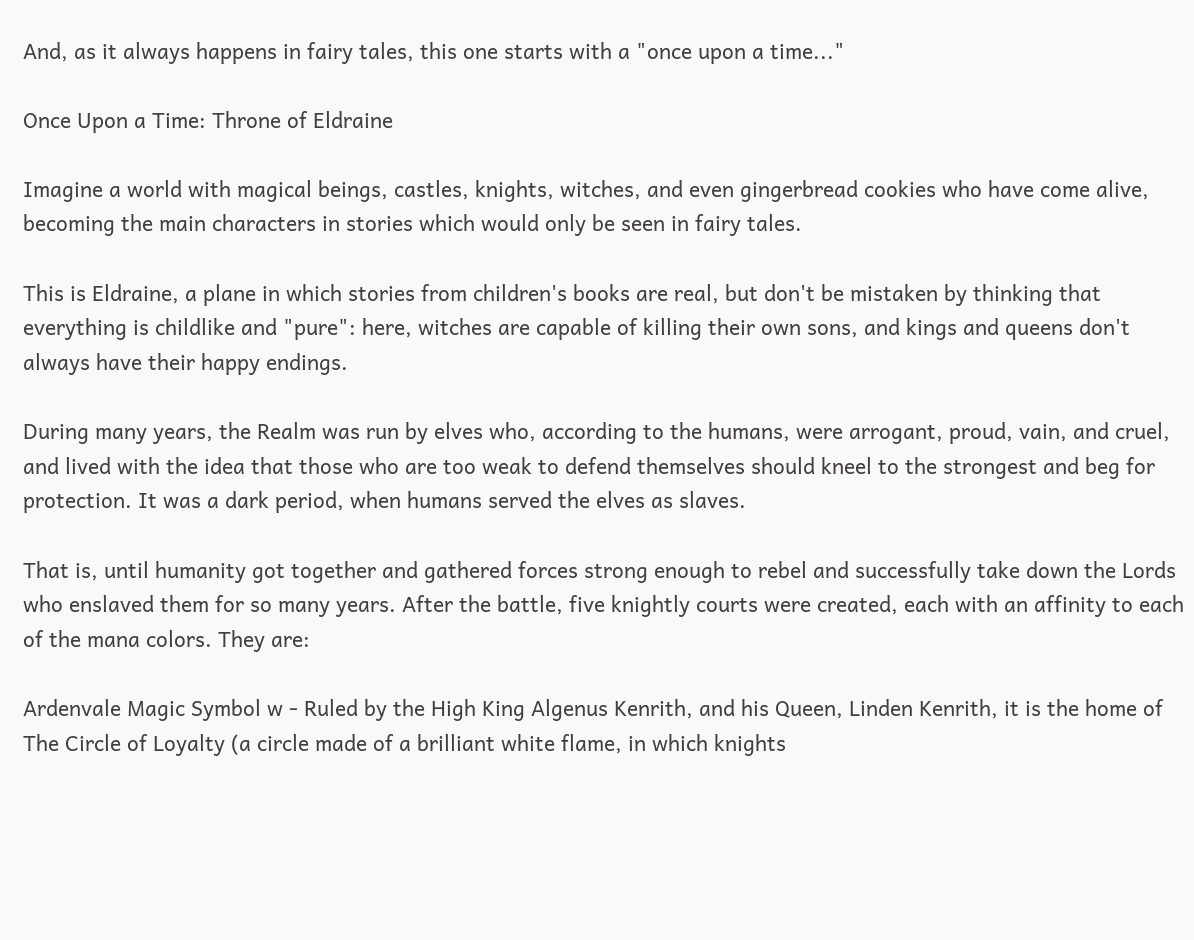And, as it always happens in fairy tales, this one starts with a "once upon a time..."

Once Upon a Time: Throne of Eldraine

Imagine a world with magical beings, castles, knights, witches, and even gingerbread cookies who have come alive, becoming the main characters in stories which would only be seen in fairy tales.

This is Eldraine, a plane in which stories from children's books are real, but don't be mistaken by thinking that everything is childlike and "pure": here, witches are capable of killing their own sons, and kings and queens don't always have their happy endings.

During many years, the Realm was run by elves who, according to the humans, were arrogant, proud, vain, and cruel, and lived with the idea that those who are too weak to defend themselves should kneel to the strongest and beg for protection. It was a dark period, when humans served the elves as slaves.

That is, until humanity got together and gathered forces strong enough to rebel and successfully take down the Lords who enslaved them for so many years. After the battle, five knightly courts were created, each with an affinity to each of the mana colors. They are:

Ardenvale Magic Symbol w - Ruled by the High King Algenus Kenrith, and his Queen, Linden Kenrith, it is the home of The Circle of Loyalty (a circle made of a brilliant white flame, in which knights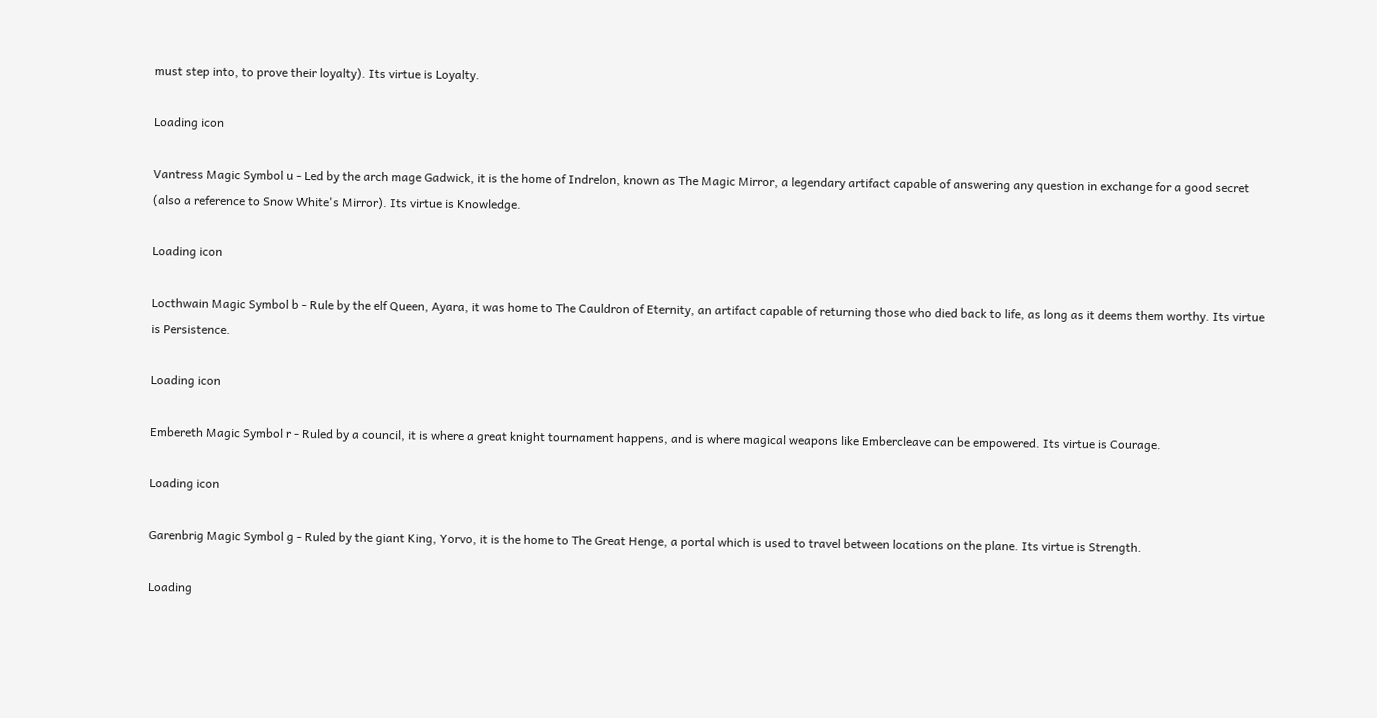must step into, to prove their loyalty). Its virtue is Loyalty.

Loading icon

Vantress Magic Symbol u - Led by the arch mage Gadwick, it is the home of Indrelon, known as The Magic Mirror, a legendary artifact capable of answering any question in exchange for a good secret (also a reference to Snow White's Mirror). Its virtue is Knowledge.

Loading icon

Locthwain Magic Symbol b - Rule by the elf Queen, Ayara, it was home to The Cauldron of Eternity, an artifact capable of returning those who died back to life, as long as it deems them worthy. Its virtue is Persistence.

Loading icon

Embereth Magic Symbol r - Ruled by a council, it is where a great knight tournament happens, and is where magical weapons like Embercleave can be empowered. Its virtue is Courage.

Loading icon

Garenbrig Magic Symbol g - Ruled by the giant King, Yorvo, it is the home to The Great Henge, a portal which is used to travel between locations on the plane. Its virtue is Strength.

Loading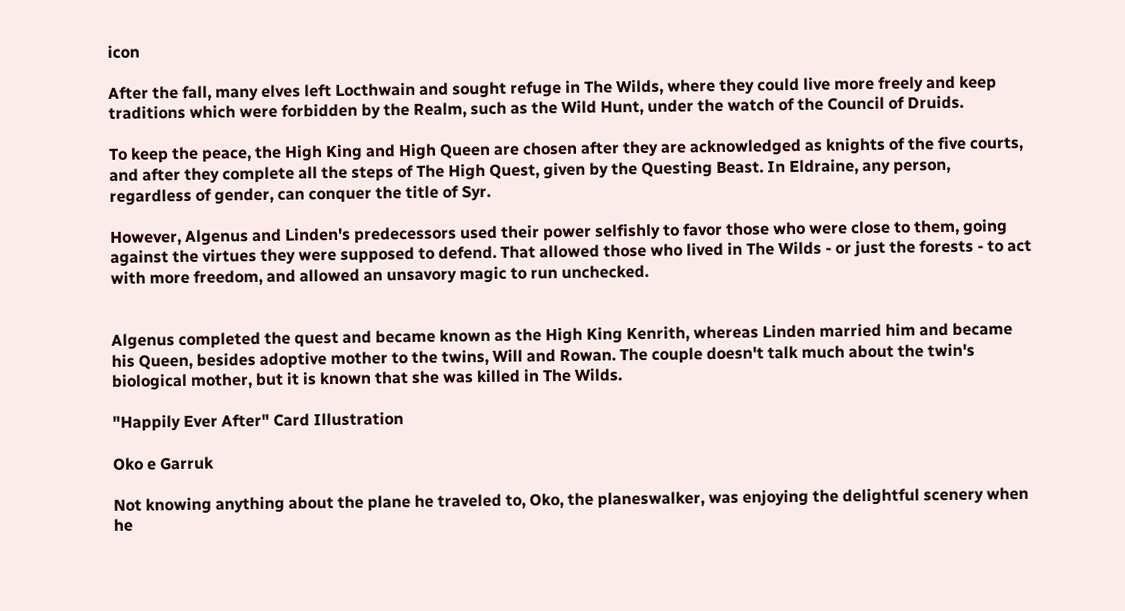icon

After the fall, many elves left Locthwain and sought refuge in The Wilds, where they could live more freely and keep traditions which were forbidden by the Realm, such as the Wild Hunt, under the watch of the Council of Druids.

To keep the peace, the High King and High Queen are chosen after they are acknowledged as knights of the five courts, and after they complete all the steps of The High Quest, given by the Questing Beast. In Eldraine, any person, regardless of gender, can conquer the title of Syr.

However, Algenus and Linden's predecessors used their power selfishly to favor those who were close to them, going against the virtues they were supposed to defend. That allowed those who lived in The Wilds - or just the forests - to act with more freedom, and allowed an unsavory magic to run unchecked.


Algenus completed the quest and became known as the High King Kenrith, whereas Linden married him and became his Queen, besides adoptive mother to the twins, Will and Rowan. The couple doesn't talk much about the twin's biological mother, but it is known that she was killed in The Wilds.

"Happily Ever After" Card Illustration

Oko e Garruk

Not knowing anything about the plane he traveled to, Oko, the planeswalker, was enjoying the delightful scenery when he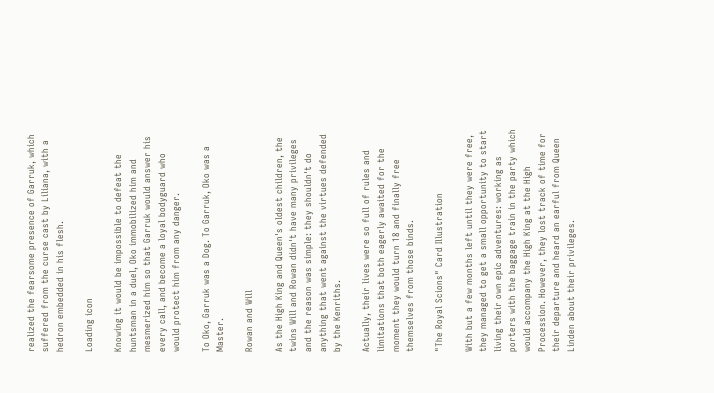realized the fearsome presence of Garruk, which suffered from the curse cast by Liliana, with a hedron embedded in his flesh.

Loading icon

Knowing it would be impossible to defeat the huntsman in a duel, Oko immobilized him and mesmerized him so that Garruk would answer his every call, and become a loyal bodyguard who would protect him from any danger.

To Oko, Garruk was a Dog. To Garruk, Oko was a Master.

Rowan and Will

As the High King and Queen's oldest children, the twins Will and Rowan didn't have many privileges and the reason was simple: they shouldn't do anything that went against the virtues defended by the Kenriths.

Actually, their lives were so full of rules and limitations that both eagerly awaited for the moment they would turn 18 and finally free themselves from those binds.

"The Royal Scions" Card Illustration

With but a few months left until they were free, they managed to get a small opportunity to start living their own epic adventures: working as porters with the baggage train in the party which would accompany the High King at the High Procession. However, they lost track of time for their departure and heard an earful from Queen Linden about their privileges.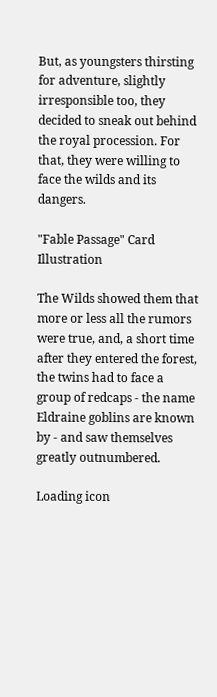But, as youngsters thirsting for adventure, slightly irresponsible too, they decided to sneak out behind the royal procession. For that, they were willing to face the wilds and its dangers.

"Fable Passage" Card Illustration

The Wilds showed them that more or less all the rumors were true, and, a short time after they entered the forest, the twins had to face a group of redcaps - the name Eldraine goblins are known by - and saw themselves greatly outnumbered.

Loading icon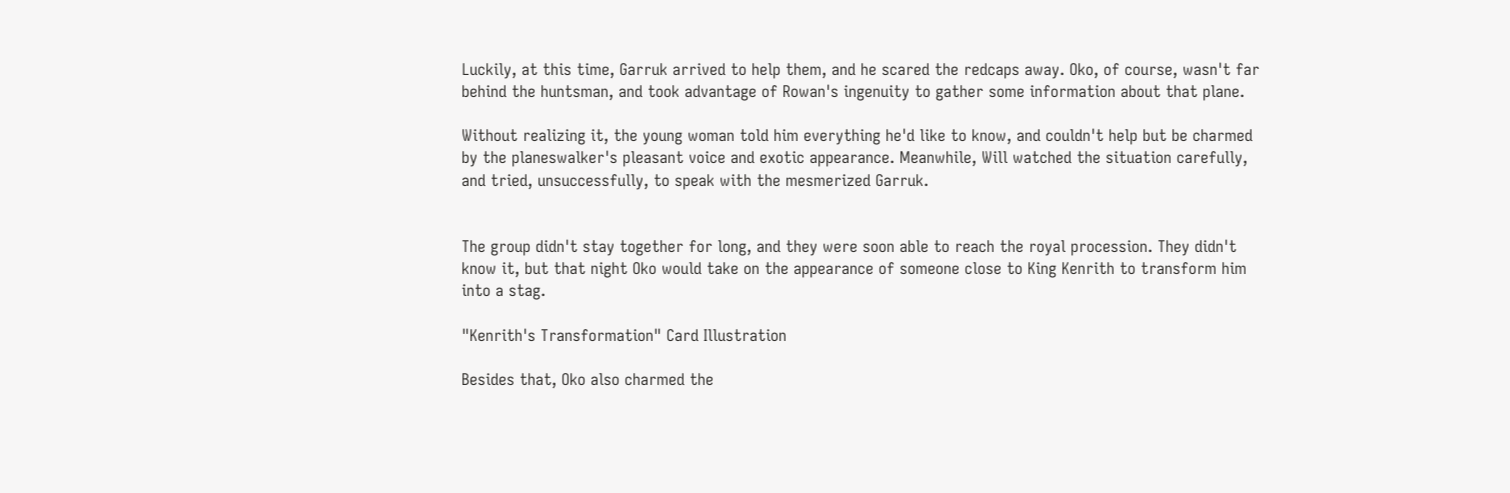Luckily, at this time, Garruk arrived to help them, and he scared the redcaps away. Oko, of course, wasn't far behind the huntsman, and took advantage of Rowan's ingenuity to gather some information about that plane.

Without realizing it, the young woman told him everything he'd like to know, and couldn't help but be charmed by the planeswalker's pleasant voice and exotic appearance. Meanwhile, Will watched the situation carefully, and tried, unsuccessfully, to speak with the mesmerized Garruk.


The group didn't stay together for long, and they were soon able to reach the royal procession. They didn't know it, but that night Oko would take on the appearance of someone close to King Kenrith to transform him into a stag.

"Kenrith's Transformation" Card Illustration

Besides that, Oko also charmed the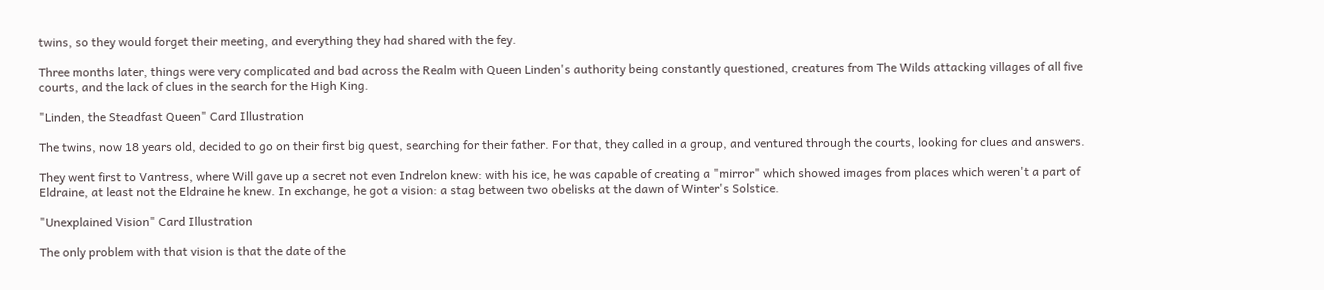twins, so they would forget their meeting, and everything they had shared with the fey.

Three months later, things were very complicated and bad across the Realm with Queen Linden's authority being constantly questioned, creatures from The Wilds attacking villages of all five courts, and the lack of clues in the search for the High King.

"Linden, the Steadfast Queen" Card Illustration

The twins, now 18 years old, decided to go on their first big quest, searching for their father. For that, they called in a group, and ventured through the courts, looking for clues and answers.

They went first to Vantress, where Will gave up a secret not even Indrelon knew: with his ice, he was capable of creating a "mirror" which showed images from places which weren't a part of Eldraine, at least not the Eldraine he knew. In exchange, he got a vision: a stag between two obelisks at the dawn of Winter's Solstice.

"Unexplained Vision" Card Illustration

The only problem with that vision is that the date of the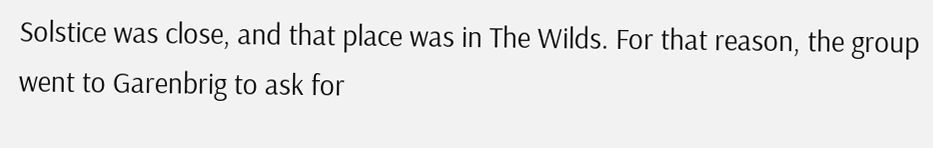Solstice was close, and that place was in The Wilds. For that reason, the group went to Garenbrig to ask for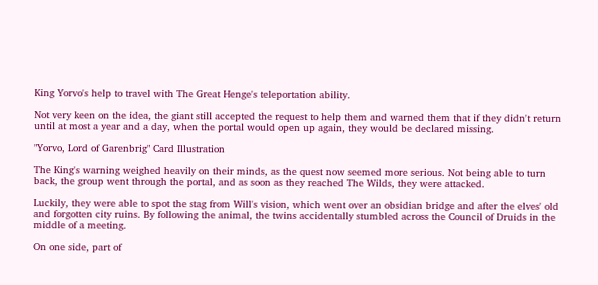King Yorvo's help to travel with The Great Henge's teleportation ability.

Not very keen on the idea, the giant still accepted the request to help them and warned them that if they didn't return until at most a year and a day, when the portal would open up again, they would be declared missing.

"Yorvo, Lord of Garenbrig" Card Illustration

The King's warning weighed heavily on their minds, as the quest now seemed more serious. Not being able to turn back, the group went through the portal, and as soon as they reached The Wilds, they were attacked.

Luckily, they were able to spot the stag from Will's vision, which went over an obsidian bridge and after the elves' old and forgotten city ruins. By following the animal, the twins accidentally stumbled across the Council of Druids in the middle of a meeting.

On one side, part of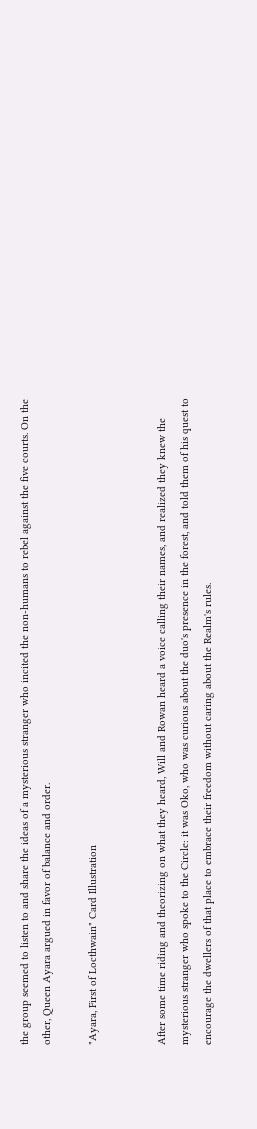the group seemed to listen to and share the ideas of a mysterious stranger who incited the non-humans to rebel against the five courts. On the other, Queen Ayara argued in favor of balance and order.

"Ayara, First of Locthwain" Card Illustration


After some time riding and theorizing on what they heard, Will and Rowan heard a voice calling their names, and realized they knew the mysterious stranger who spoke to the Circle: it was Oko, who was curious about the duo's presence in the forest, and told them of his quest to encourage the dwellers of that place to embrace their freedom without caring about the Realm's rules.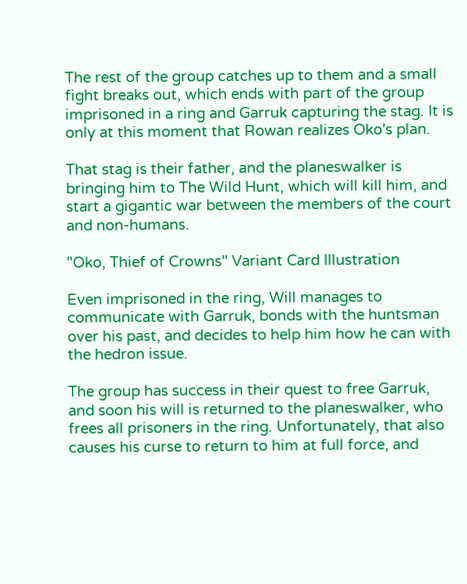The rest of the group catches up to them and a small fight breaks out, which ends with part of the group imprisoned in a ring and Garruk capturing the stag. It is only at this moment that Rowan realizes Oko's plan.

That stag is their father, and the planeswalker is bringing him to The Wild Hunt, which will kill him, and start a gigantic war between the members of the court and non-humans.

"Oko, Thief of Crowns" Variant Card Illustration

Even imprisoned in the ring, Will manages to communicate with Garruk, bonds with the huntsman over his past, and decides to help him how he can with the hedron issue.

The group has success in their quest to free Garruk, and soon his will is returned to the planeswalker, who frees all prisoners in the ring. Unfortunately, that also causes his curse to return to him at full force, and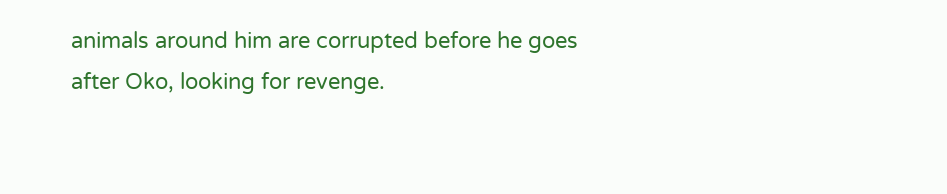animals around him are corrupted before he goes after Oko, looking for revenge.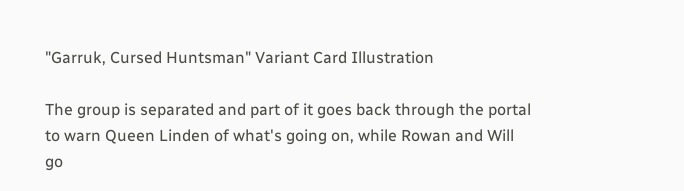"Garruk, Cursed Huntsman" Variant Card Illustration

The group is separated and part of it goes back through the portal to warn Queen Linden of what's going on, while Rowan and Will go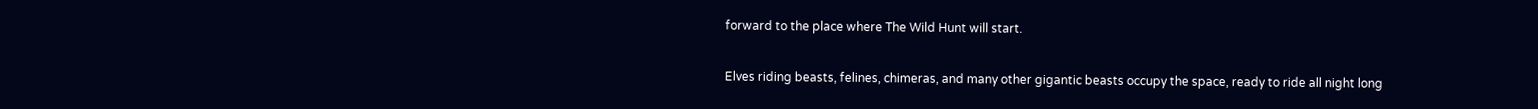forward to the place where The Wild Hunt will start.

Elves riding beasts, felines, chimeras, and many other gigantic beasts occupy the space, ready to ride all night long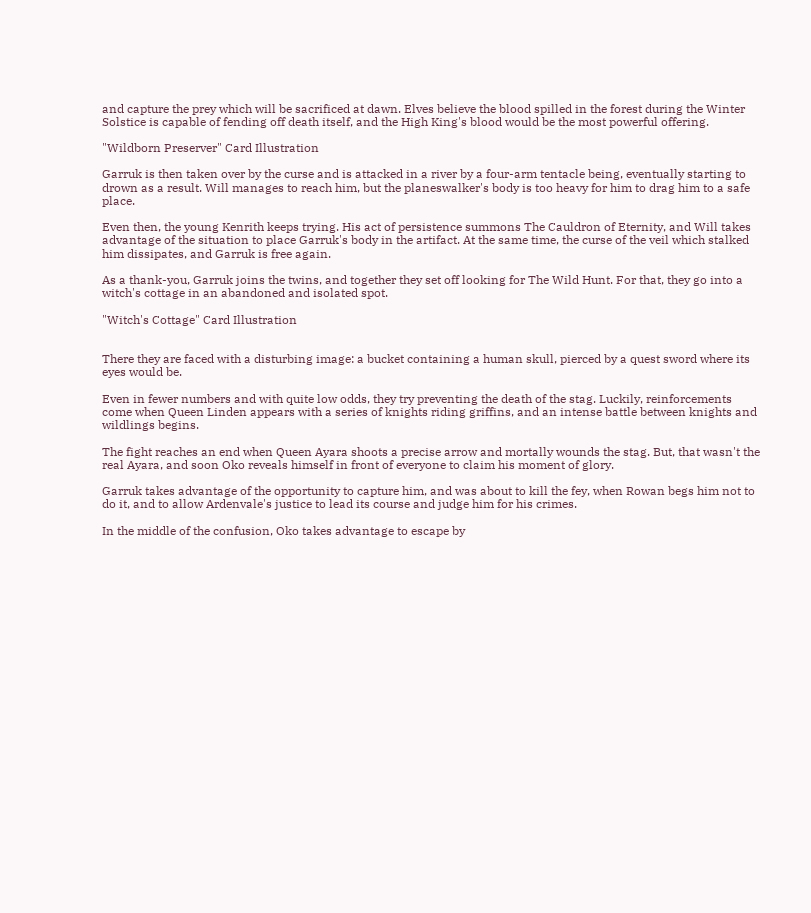and capture the prey which will be sacrificed at dawn. Elves believe the blood spilled in the forest during the Winter Solstice is capable of fending off death itself, and the High King's blood would be the most powerful offering.

"Wildborn Preserver" Card Illustration

Garruk is then taken over by the curse and is attacked in a river by a four-arm tentacle being, eventually starting to drown as a result. Will manages to reach him, but the planeswalker's body is too heavy for him to drag him to a safe place.

Even then, the young Kenrith keeps trying. His act of persistence summons The Cauldron of Eternity, and Will takes advantage of the situation to place Garruk's body in the artifact. At the same time, the curse of the veil which stalked him dissipates, and Garruk is free again.

As a thank-you, Garruk joins the twins, and together they set off looking for The Wild Hunt. For that, they go into a witch's cottage in an abandoned and isolated spot.

"Witch's Cottage" Card Illustration


There they are faced with a disturbing image: a bucket containing a human skull, pierced by a quest sword where its eyes would be.

Even in fewer numbers and with quite low odds, they try preventing the death of the stag. Luckily, reinforcements come when Queen Linden appears with a series of knights riding griffins, and an intense battle between knights and wildlings begins.

The fight reaches an end when Queen Ayara shoots a precise arrow and mortally wounds the stag. But, that wasn't the real Ayara, and soon Oko reveals himself in front of everyone to claim his moment of glory.

Garruk takes advantage of the opportunity to capture him, and was about to kill the fey, when Rowan begs him not to do it, and to allow Ardenvale's justice to lead its course and judge him for his crimes.

In the middle of the confusion, Oko takes advantage to escape by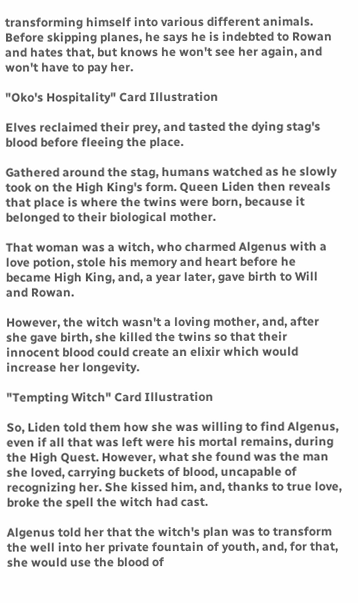transforming himself into various different animals. Before skipping planes, he says he is indebted to Rowan and hates that, but knows he won't see her again, and won't have to pay her.

"Oko's Hospitality" Card Illustration

Elves reclaimed their prey, and tasted the dying stag's blood before fleeing the place.

Gathered around the stag, humans watched as he slowly took on the High King's form. Queen Liden then reveals that place is where the twins were born, because it belonged to their biological mother.

That woman was a witch, who charmed Algenus with a love potion, stole his memory and heart before he became High King, and, a year later, gave birth to Will and Rowan.

However, the witch wasn't a loving mother, and, after she gave birth, she killed the twins so that their innocent blood could create an elixir which would increase her longevity.

"Tempting Witch" Card Illustration

So, Liden told them how she was willing to find Algenus, even if all that was left were his mortal remains, during the High Quest. However, what she found was the man she loved, carrying buckets of blood, uncapable of recognizing her. She kissed him, and, thanks to true love, broke the spell the witch had cast.

Algenus told her that the witch's plan was to transform the well into her private fountain of youth, and, for that, she would use the blood of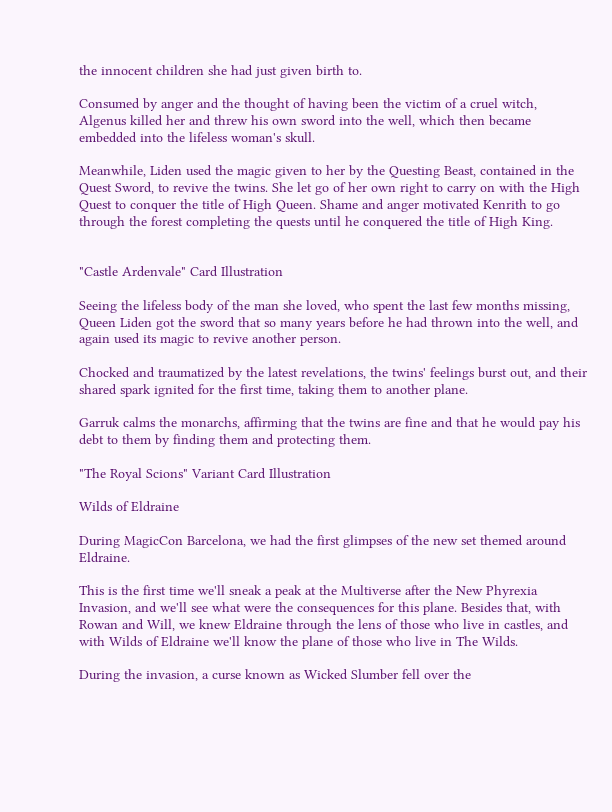the innocent children she had just given birth to.

Consumed by anger and the thought of having been the victim of a cruel witch, Algenus killed her and threw his own sword into the well, which then became embedded into the lifeless woman's skull.

Meanwhile, Liden used the magic given to her by the Questing Beast, contained in the Quest Sword, to revive the twins. She let go of her own right to carry on with the High Quest to conquer the title of High Queen. Shame and anger motivated Kenrith to go through the forest completing the quests until he conquered the title of High King.


"Castle Ardenvale" Card Illustration

Seeing the lifeless body of the man she loved, who spent the last few months missing, Queen Liden got the sword that so many years before he had thrown into the well, and again used its magic to revive another person.

Chocked and traumatized by the latest revelations, the twins' feelings burst out, and their shared spark ignited for the first time, taking them to another plane.

Garruk calms the monarchs, affirming that the twins are fine and that he would pay his debt to them by finding them and protecting them.

"The Royal Scions" Variant Card Illustration

Wilds of Eldraine

During MagicCon Barcelona, we had the first glimpses of the new set themed around Eldraine.

This is the first time we'll sneak a peak at the Multiverse after the New Phyrexia Invasion, and we'll see what were the consequences for this plane. Besides that, with Rowan and Will, we knew Eldraine through the lens of those who live in castles, and with Wilds of Eldraine we'll know the plane of those who live in The Wilds.

During the invasion, a curse known as Wicked Slumber fell over the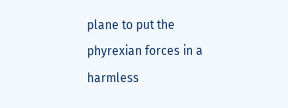plane to put the phyrexian forces in a harmless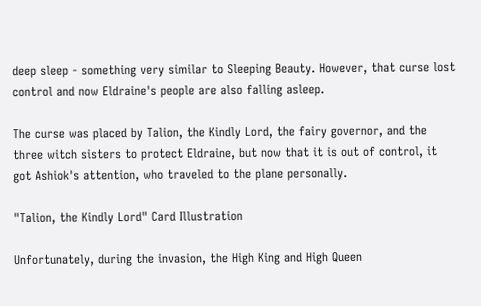deep sleep - something very similar to Sleeping Beauty. However, that curse lost control and now Eldraine's people are also falling asleep.

The curse was placed by Talion, the Kindly Lord, the fairy governor, and the three witch sisters to protect Eldraine, but now that it is out of control, it got Ashiok's attention, who traveled to the plane personally.

"Talion, the Kindly Lord" Card Illustration

Unfortunately, during the invasion, the High King and High Queen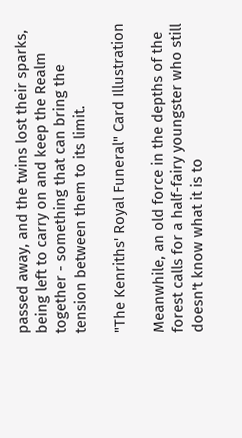passed away, and the twins lost their sparks, being left to carry on and keep the Realm together - something that can bring the tension between them to its limit.

"The Kenriths' Royal Funeral" Card Illustration

Meanwhile, an old force in the depths of the forest calls for a half-fairy youngster who still doesn't know what it is to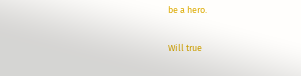be a hero.

Will true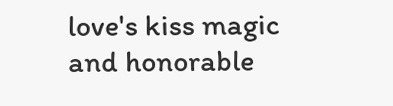love's kiss magic and honorable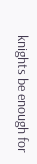knights be enough for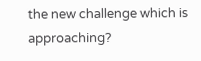the new challenge which is approaching?